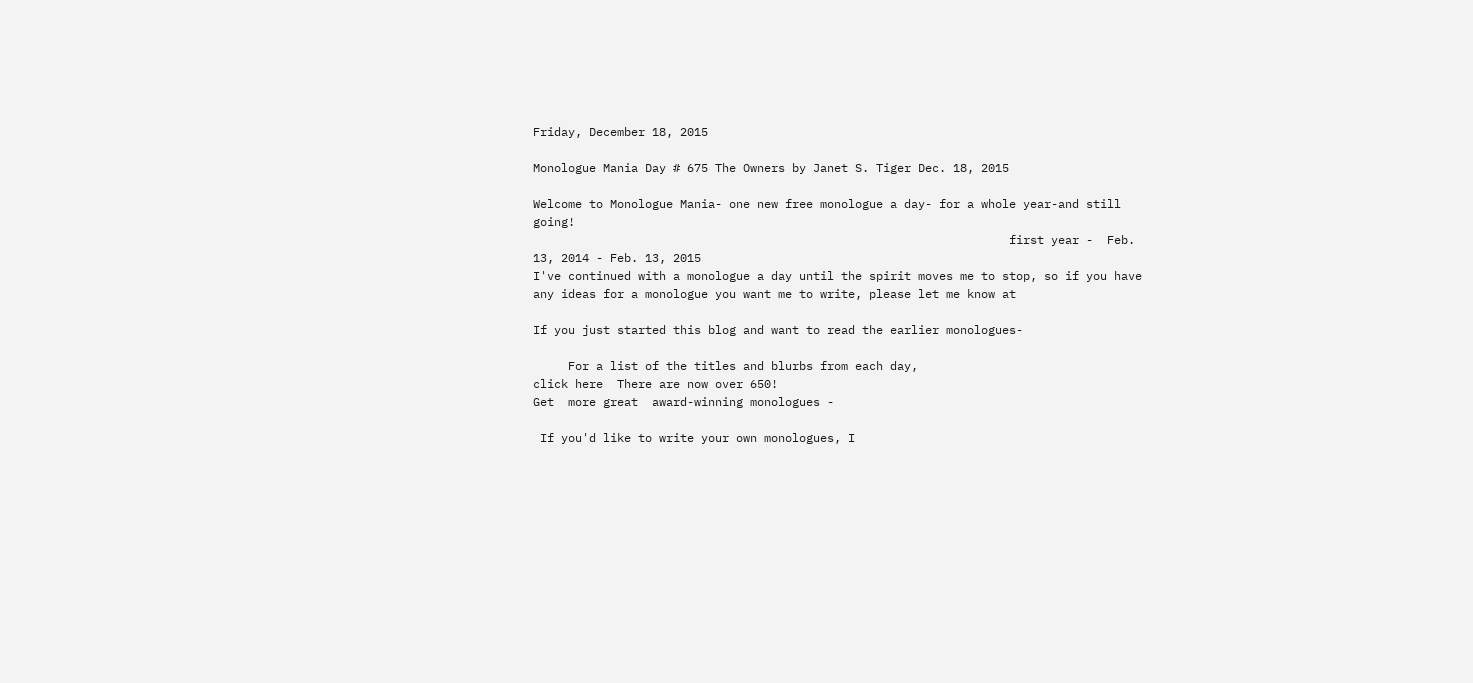Friday, December 18, 2015

Monologue Mania Day # 675 The Owners by Janet S. Tiger Dec. 18, 2015

Welcome to Monologue Mania- one new free monologue a day- for a whole year-and still going!
                                                                    first year -  Feb. 13, 2014 - Feb. 13, 2015
I've continued with a monologue a day until the spirit moves me to stop, so if you have any ideas for a monologue you want me to write, please let me know at

If you just started this blog and want to read the earlier monologues-

     For a list of the titles and blurbs from each day,
click here  There are now over 650!
Get  more great  award-winning monologues -

 If you'd like to write your own monologues, I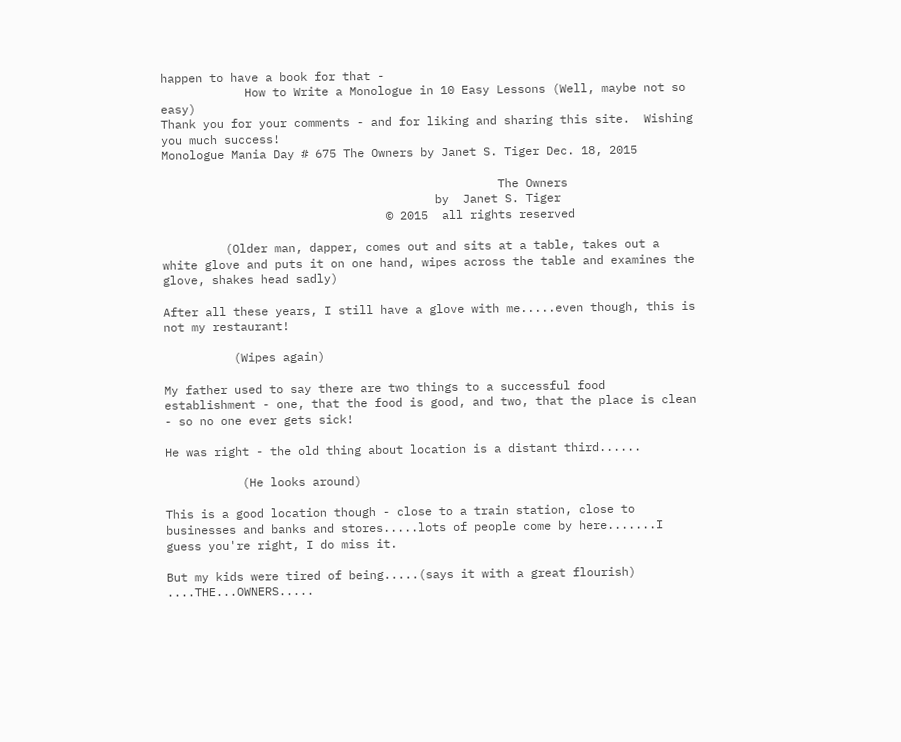happen to have a book for that -
            How to Write a Monologue in 10 Easy Lessons (Well, maybe not so easy)
Thank you for your comments - and for liking and sharing this site.  Wishing you much success!
Monologue Mania Day # 675 The Owners by Janet S. Tiger Dec. 18, 2015

                                                The Owners
                                       by  Janet S. Tiger
                                © 2015  all rights reserved

         (Older man, dapper, comes out and sits at a table, takes out a white glove and puts it on one hand, wipes across the table and examines the glove, shakes head sadly)

After all these years, I still have a glove with me.....even though, this is not my restaurant!

          (Wipes again)

My father used to say there are two things to a successful food establishment - one, that the food is good, and two, that the place is clean - so no one ever gets sick!

He was right - the old thing about location is a distant third......

           (He looks around)

This is a good location though - close to a train station, close to businesses and banks and stores.....lots of people come by here.......I guess you're right, I do miss it.

But my kids were tired of being.....(says it with a great flourish)  ....THE...OWNERS.....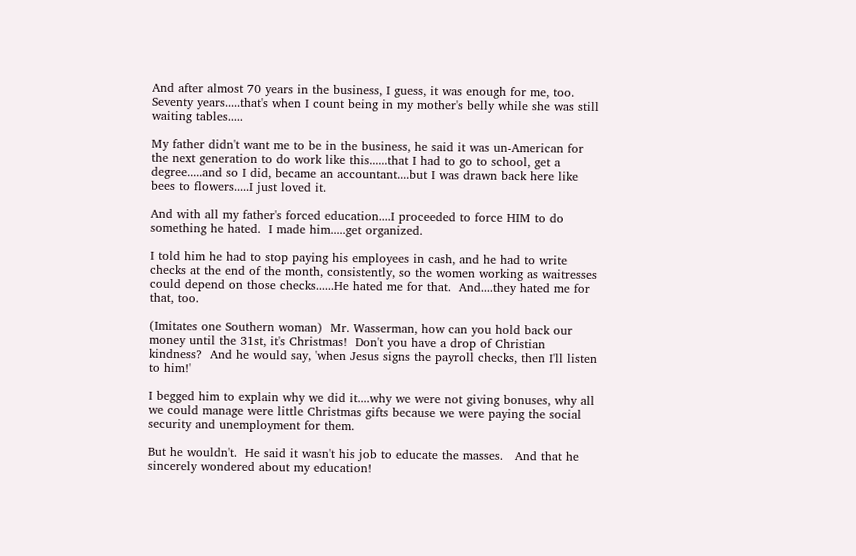And after almost 70 years in the business, I guess, it was enough for me, too.  Seventy years.....that's when I count being in my mother's belly while she was still waiting tables.....

My father didn't want me to be in the business, he said it was un-American for the next generation to do work like this......that I had to go to school, get a degree.....and so I did, became an accountant....but I was drawn back here like bees to flowers.....I just loved it.

And with all my father's forced education....I proceeded to force HIM to do something he hated.  I made him.....get organized.

I told him he had to stop paying his employees in cash, and he had to write checks at the end of the month, consistently, so the women working as waitresses could depend on those checks......He hated me for that.  And....they hated me for that, too.

(Imitates one Southern woman)  Mr. Wasserman, how can you hold back our money until the 31st, it's Christmas!  Don't you have a drop of Christian kindness?  And he would say, 'when Jesus signs the payroll checks, then I'll listen to him!'

I begged him to explain why we did it....why we were not giving bonuses, why all we could manage were little Christmas gifts because we were paying the social security and unemployment for them.

But he wouldn't.  He said it wasn't his job to educate the masses.   And that he sincerely wondered about my education!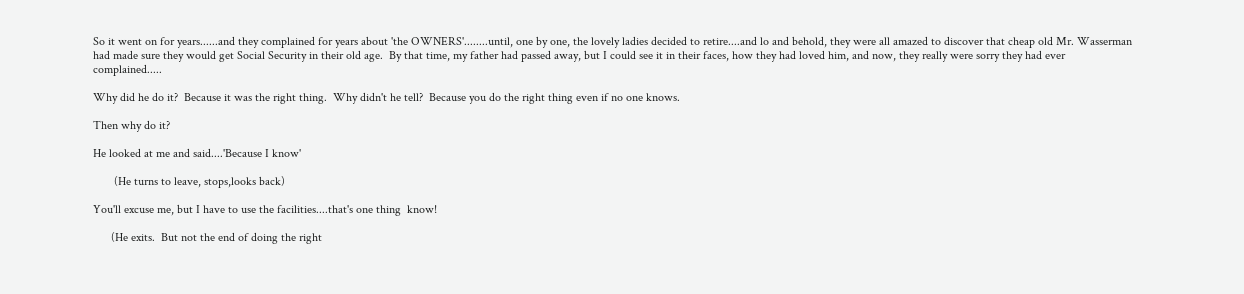So it went on for years......and they complained for years about 'the OWNERS'........until, one by one, the lovely ladies decided to retire....and lo and behold, they were all amazed to discover that cheap old Mr. Wasserman had made sure they would get Social Security in their old age.  By that time, my father had passed away, but I could see it in their faces, how they had loved him, and now, they really were sorry they had ever complained.....

Why did he do it?  Because it was the right thing.  Why didn't he tell?  Because you do the right thing even if no one knows.

Then why do it?

He looked at me and said....'Because I know'

       (He turns to leave, stops,looks back)

You'll excuse me, but I have to use the facilities....that's one thing  know!

      (He exits.  But not the end of doing the right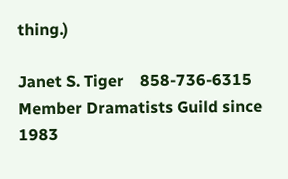thing.)

Janet S. Tiger    858-736-6315
Member Dramatists Guild since 1983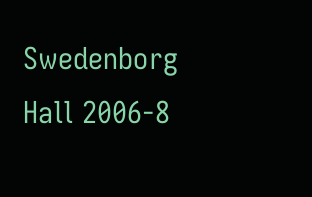Swedenborg Hall 2006-8